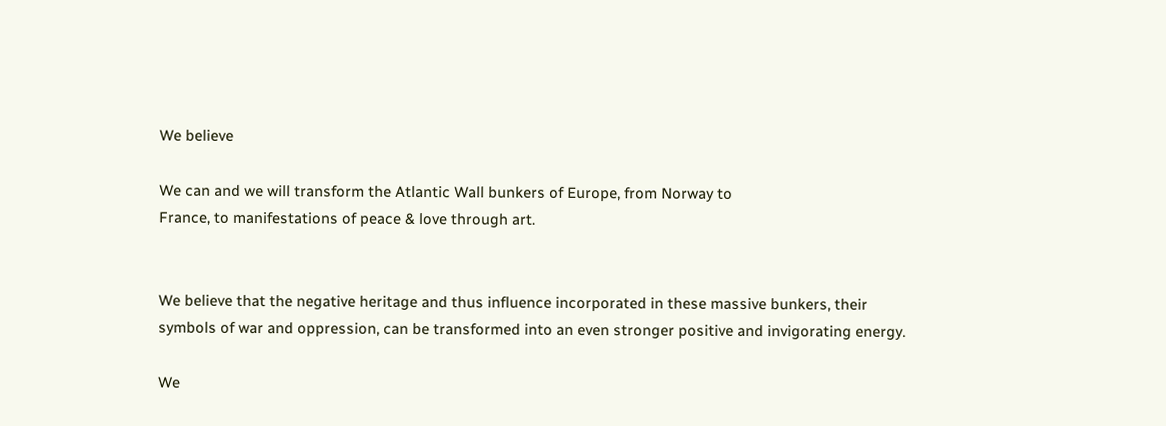We believe

We can and we will transform the Atlantic Wall bunkers of Europe, from Norway to
France, to manifestations of peace & love through art.


We believe that the negative heritage and thus influence incorporated in these massive bunkers, their symbols of war and oppression, can be transformed into an even stronger positive and invigorating energy.

We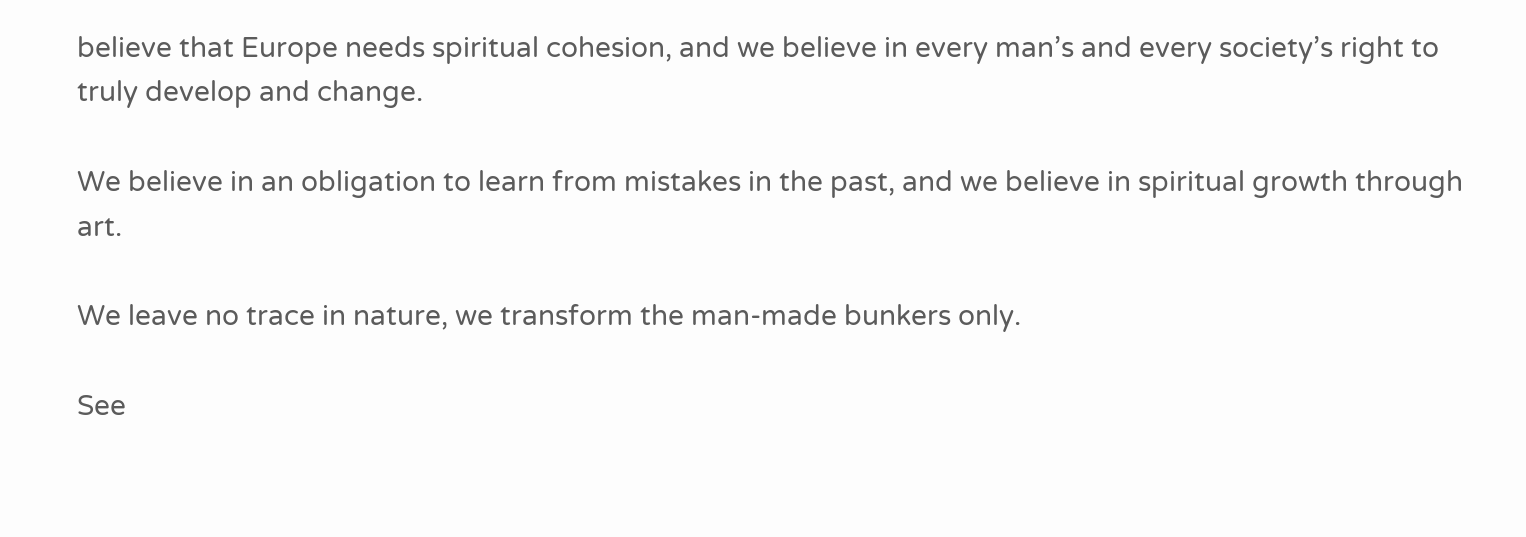believe that Europe needs spiritual cohesion, and we believe in every man’s and every society’s right to truly develop and change.

We believe in an obligation to learn from mistakes in the past, and we believe in spiritual growth through art.

We leave no trace in nature, we transform the man-made bunkers only.

See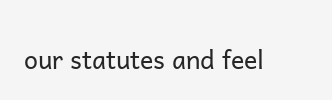our statutes and feel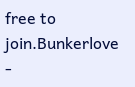free to join.Bunkerlove -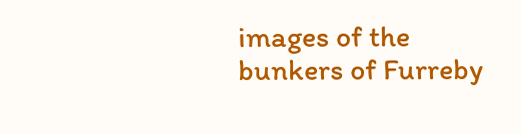images of the bunkers of Furreby